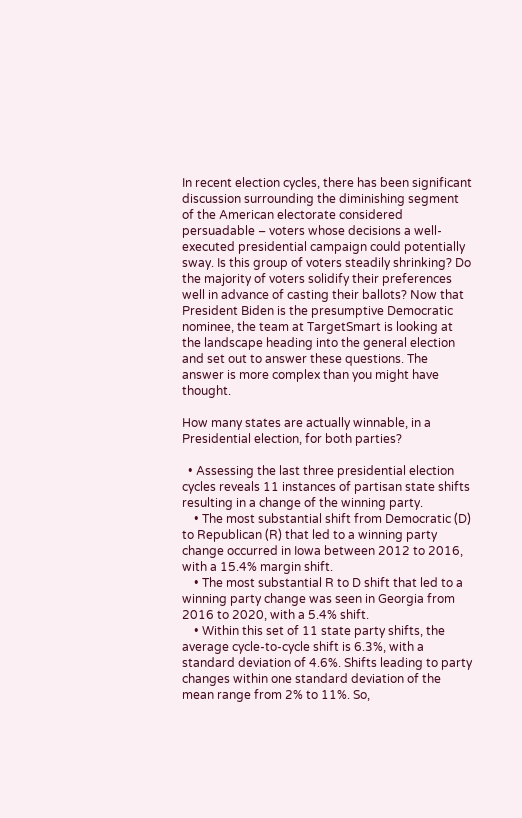In recent election cycles, there has been significant discussion surrounding the diminishing segment of the American electorate considered persuadable – voters whose decisions a well-executed presidential campaign could potentially sway. Is this group of voters steadily shrinking? Do the majority of voters solidify their preferences well in advance of casting their ballots? Now that President Biden is the presumptive Democratic nominee, the team at TargetSmart is looking at the landscape heading into the general election and set out to answer these questions. The answer is more complex than you might have thought.

How many states are actually winnable, in a Presidential election, for both parties?

  • Assessing the last three presidential election cycles reveals 11 instances of partisan state shifts resulting in a change of the winning party.
    • The most substantial shift from Democratic (D) to Republican (R) that led to a winning party change occurred in Iowa between 2012 to 2016, with a 15.4% margin shift.
    • The most substantial R to D shift that led to a winning party change was seen in Georgia from 2016 to 2020, with a 5.4% shift.
    • Within this set of 11 state party shifts, the average cycle-to-cycle shift is 6.3%, with a standard deviation of 4.6%. Shifts leading to party changes within one standard deviation of the mean range from 2% to 11%. So,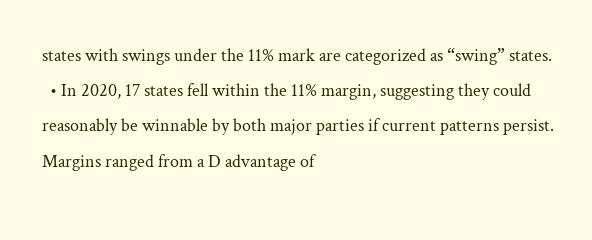states with swings under the 11% mark are categorized as “swing” states.
  • In 2020, 17 states fell within the 11% margin, suggesting they could reasonably be winnable by both major parties if current patterns persist. Margins ranged from a D advantage of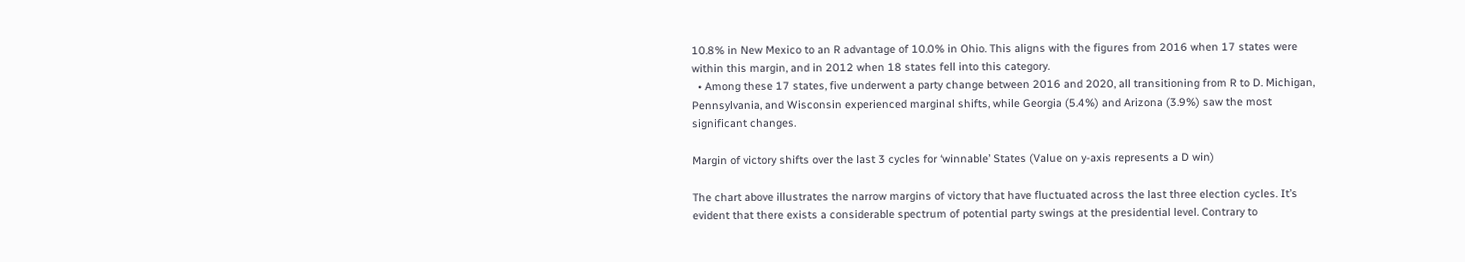10.8% in New Mexico to an R advantage of 10.0% in Ohio. This aligns with the figures from 2016 when 17 states were within this margin, and in 2012 when 18 states fell into this category.
  • Among these 17 states, five underwent a party change between 2016 and 2020, all transitioning from R to D. Michigan, Pennsylvania, and Wisconsin experienced marginal shifts, while Georgia (5.4%) and Arizona (3.9%) saw the most significant changes.

Margin of victory shifts over the last 3 cycles for ‘winnable’ States (Value on y-axis represents a D win)

The chart above illustrates the narrow margins of victory that have fluctuated across the last three election cycles. It’s evident that there exists a considerable spectrum of potential party swings at the presidential level. Contrary to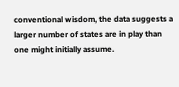conventional wisdom, the data suggests a larger number of states are in play than one might initially assume.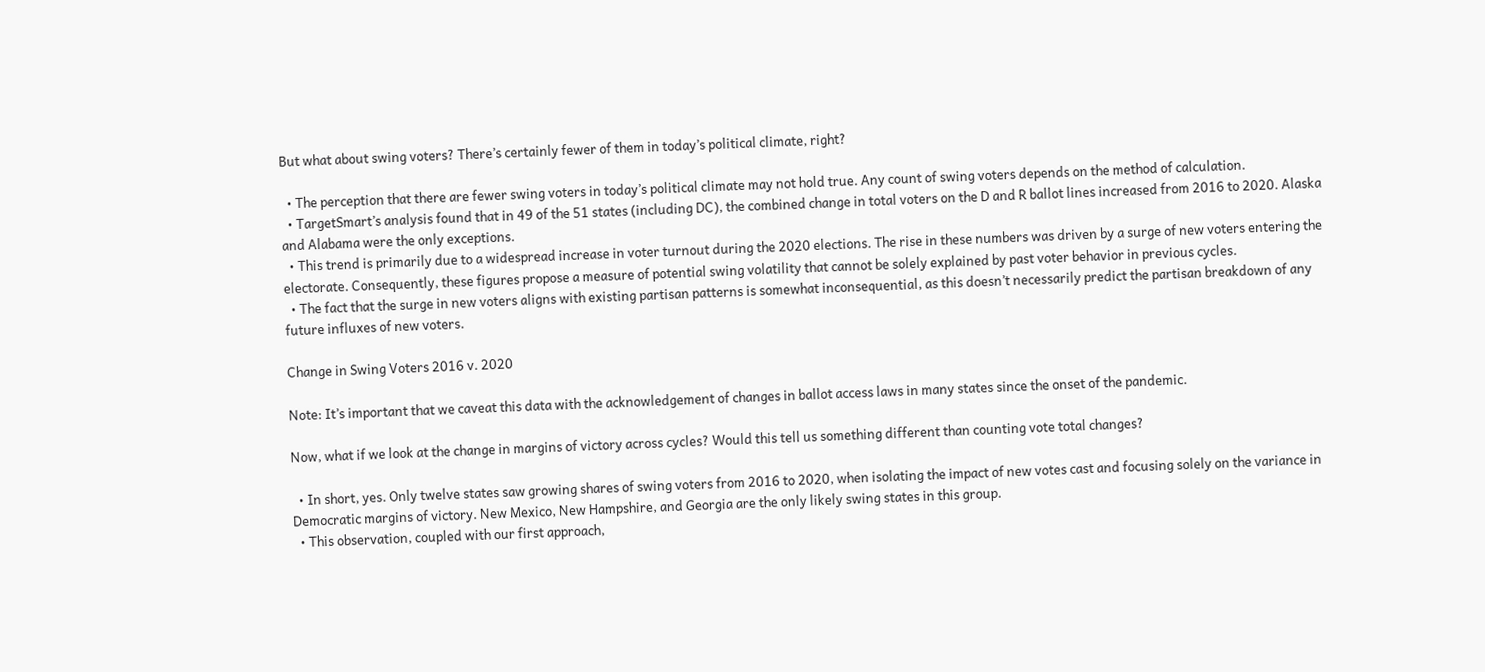But what about swing voters? There’s certainly fewer of them in today’s political climate, right?

  • The perception that there are fewer swing voters in today’s political climate may not hold true. Any count of swing voters depends on the method of calculation.
  • TargetSmart’s analysis found that in 49 of the 51 states (including DC), the combined change in total voters on the D and R ballot lines increased from 2016 to 2020. Alaska and Alabama were the only exceptions.
  • This trend is primarily due to a widespread increase in voter turnout during the 2020 elections. The rise in these numbers was driven by a surge of new voters entering the electorate. Consequently, these figures propose a measure of potential swing volatility that cannot be solely explained by past voter behavior in previous cycles.
  • The fact that the surge in new voters aligns with existing partisan patterns is somewhat inconsequential, as this doesn’t necessarily predict the partisan breakdown of any future influxes of new voters.

Change in Swing Voters 2016 v. 2020

Note: It’s important that we caveat this data with the acknowledgement of changes in ballot access laws in many states since the onset of the pandemic.

Now, what if we look at the change in margins of victory across cycles? Would this tell us something different than counting vote total changes?

  • In short, yes. Only twelve states saw growing shares of swing voters from 2016 to 2020, when isolating the impact of new votes cast and focusing solely on the variance in Democratic margins of victory. New Mexico, New Hampshire, and Georgia are the only likely swing states in this group.
  • This observation, coupled with our first approach,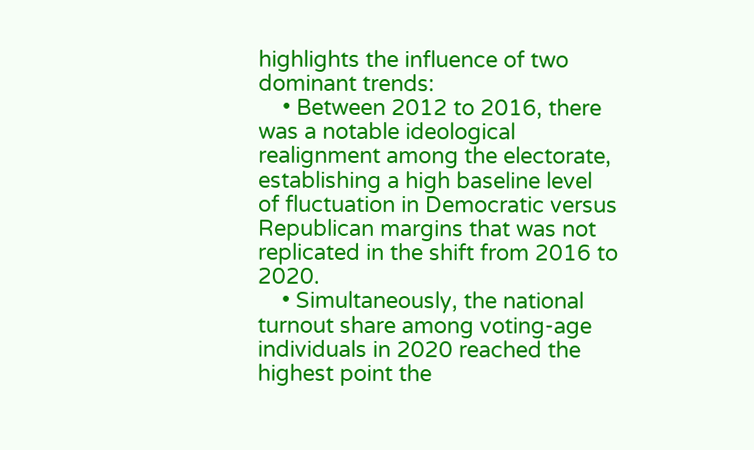highlights the influence of two dominant trends:
    • Between 2012 to 2016, there was a notable ideological realignment among the electorate, establishing a high baseline level of fluctuation in Democratic versus Republican margins that was not replicated in the shift from 2016 to 2020.
    • Simultaneously, the national turnout share among voting-age individuals in 2020 reached the highest point the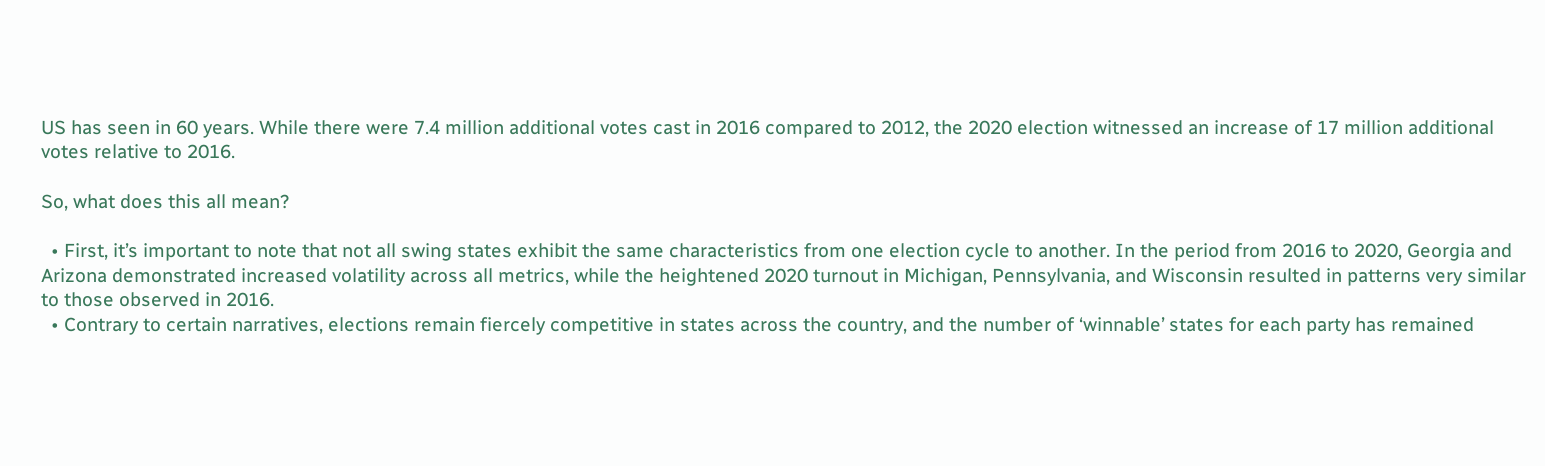US has seen in 60 years. While there were 7.4 million additional votes cast in 2016 compared to 2012, the 2020 election witnessed an increase of 17 million additional votes relative to 2016.

So, what does this all mean?

  • First, it’s important to note that not all swing states exhibit the same characteristics from one election cycle to another. In the period from 2016 to 2020, Georgia and Arizona demonstrated increased volatility across all metrics, while the heightened 2020 turnout in Michigan, Pennsylvania, and Wisconsin resulted in patterns very similar to those observed in 2016.
  • Contrary to certain narratives, elections remain fiercely competitive in states across the country, and the number of ‘winnable’ states for each party has remained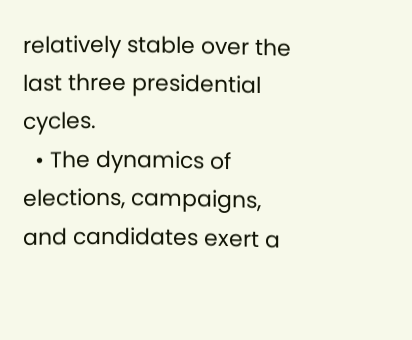relatively stable over the last three presidential cycles.
  • The dynamics of elections, campaigns, and candidates exert a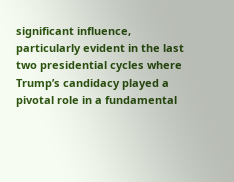significant influence, particularly evident in the last two presidential cycles where Trump’s candidacy played a pivotal role in a fundamental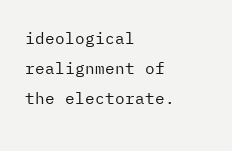ideological realignment of the electorate.